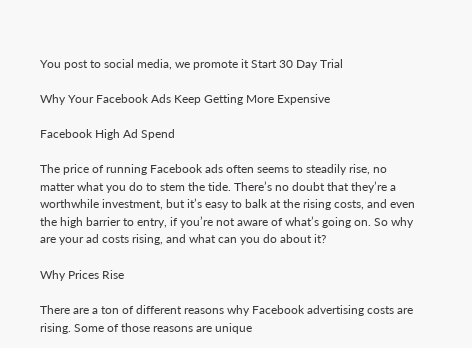You post to social media, we promote it Start 30 Day Trial

Why Your Facebook Ads Keep Getting More Expensive

Facebook High Ad Spend

The price of running Facebook ads often seems to steadily rise, no matter what you do to stem the tide. There’s no doubt that they’re a worthwhile investment, but it’s easy to balk at the rising costs, and even the high barrier to entry, if you’re not aware of what’s going on. So why are your ad costs rising, and what can you do about it?

Why Prices Rise

There are a ton of different reasons why Facebook advertising costs are rising. Some of those reasons are unique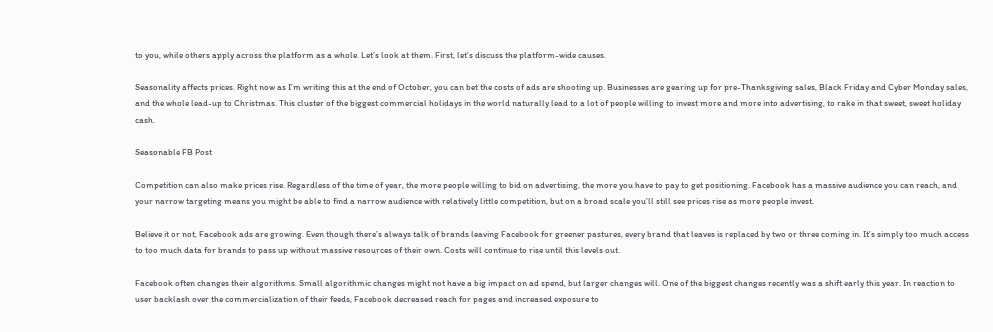to you, while others apply across the platform as a whole. Let’s look at them. First, let’s discuss the platform-wide causes.

Seasonality affects prices. Right now as I’m writing this at the end of October, you can bet the costs of ads are shooting up. Businesses are gearing up for pre-Thanksgiving sales, Black Friday and Cyber Monday sales, and the whole lead-up to Christmas. This cluster of the biggest commercial holidays in the world naturally lead to a lot of people willing to invest more and more into advertising, to rake in that sweet, sweet holiday cash.

Seasonable FB Post

Competition can also make prices rise. Regardless of the time of year, the more people willing to bid on advertising, the more you have to pay to get positioning. Facebook has a massive audience you can reach, and your narrow targeting means you might be able to find a narrow audience with relatively little competition, but on a broad scale you’ll still see prices rise as more people invest.

Believe it or not, Facebook ads are growing. Even though there’s always talk of brands leaving Facebook for greener pastures, every brand that leaves is replaced by two or three coming in. It’s simply too much access to too much data for brands to pass up without massive resources of their own. Costs will continue to rise until this levels out.

Facebook often changes their algorithms. Small algorithmic changes might not have a big impact on ad spend, but larger changes will. One of the biggest changes recently was a shift early this year. In reaction to user backlash over the commercialization of their feeds, Facebook decreased reach for pages and increased exposure to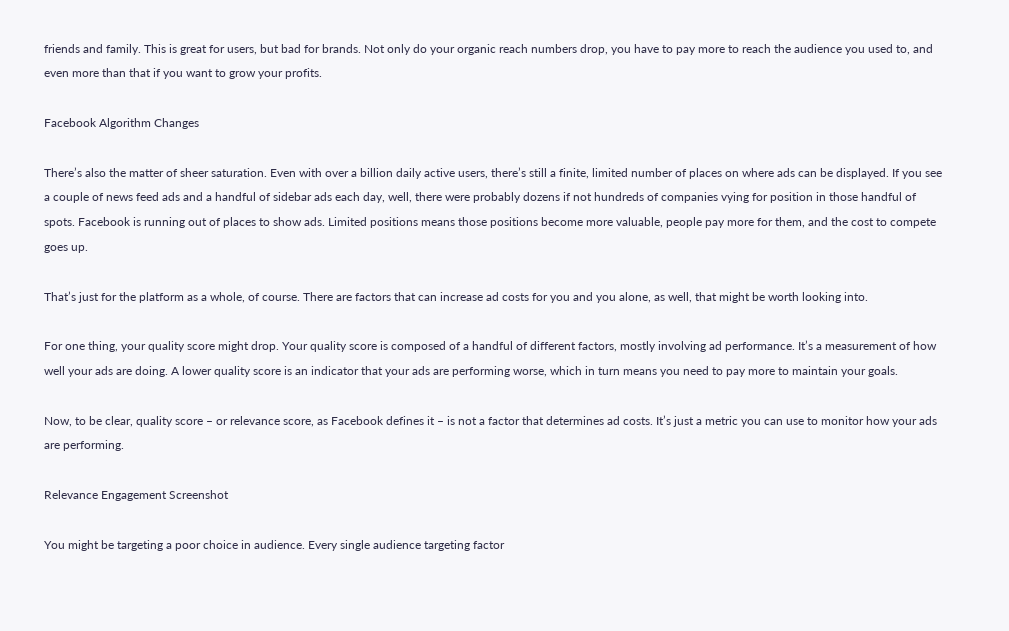friends and family. This is great for users, but bad for brands. Not only do your organic reach numbers drop, you have to pay more to reach the audience you used to, and even more than that if you want to grow your profits.

Facebook Algorithm Changes

There’s also the matter of sheer saturation. Even with over a billion daily active users, there’s still a finite, limited number of places on where ads can be displayed. If you see a couple of news feed ads and a handful of sidebar ads each day, well, there were probably dozens if not hundreds of companies vying for position in those handful of spots. Facebook is running out of places to show ads. Limited positions means those positions become more valuable, people pay more for them, and the cost to compete goes up.

That’s just for the platform as a whole, of course. There are factors that can increase ad costs for you and you alone, as well, that might be worth looking into.

For one thing, your quality score might drop. Your quality score is composed of a handful of different factors, mostly involving ad performance. It’s a measurement of how well your ads are doing. A lower quality score is an indicator that your ads are performing worse, which in turn means you need to pay more to maintain your goals.

Now, to be clear, quality score – or relevance score, as Facebook defines it – is not a factor that determines ad costs. It’s just a metric you can use to monitor how your ads are performing.

Relevance Engagement Screenshot

You might be targeting a poor choice in audience. Every single audience targeting factor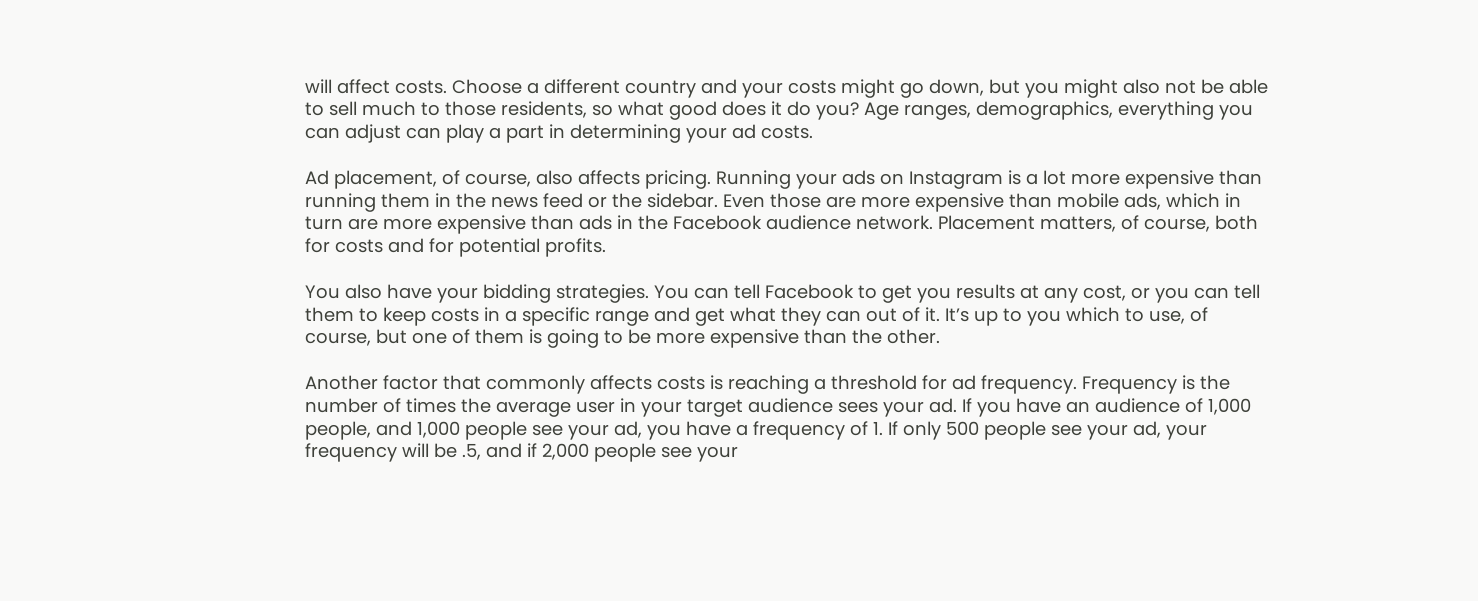will affect costs. Choose a different country and your costs might go down, but you might also not be able to sell much to those residents, so what good does it do you? Age ranges, demographics, everything you can adjust can play a part in determining your ad costs.

Ad placement, of course, also affects pricing. Running your ads on Instagram is a lot more expensive than running them in the news feed or the sidebar. Even those are more expensive than mobile ads, which in turn are more expensive than ads in the Facebook audience network. Placement matters, of course, both for costs and for potential profits.

You also have your bidding strategies. You can tell Facebook to get you results at any cost, or you can tell them to keep costs in a specific range and get what they can out of it. It’s up to you which to use, of course, but one of them is going to be more expensive than the other.

Another factor that commonly affects costs is reaching a threshold for ad frequency. Frequency is the number of times the average user in your target audience sees your ad. If you have an audience of 1,000 people, and 1,000 people see your ad, you have a frequency of 1. If only 500 people see your ad, your frequency will be .5, and if 2,000 people see your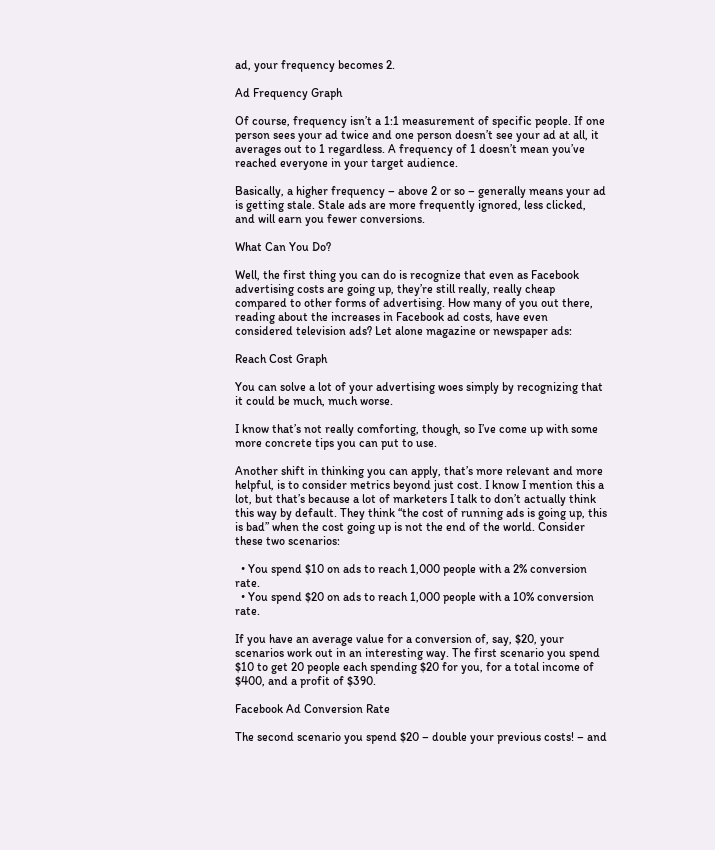ad, your frequency becomes 2.

Ad Frequency Graph

Of course, frequency isn’t a 1:1 measurement of specific people. If one person sees your ad twice and one person doesn’t see your ad at all, it averages out to 1 regardless. A frequency of 1 doesn’t mean you’ve reached everyone in your target audience.

Basically, a higher frequency – above 2 or so – generally means your ad is getting stale. Stale ads are more frequently ignored, less clicked, and will earn you fewer conversions.

What Can You Do?

Well, the first thing you can do is recognize that even as Facebook advertising costs are going up, they’re still really, really cheap compared to other forms of advertising. How many of you out there, reading about the increases in Facebook ad costs, have even considered television ads? Let alone magazine or newspaper ads:

Reach Cost Graph

You can solve a lot of your advertising woes simply by recognizing that it could be much, much worse.

I know that’s not really comforting, though, so I’ve come up with some more concrete tips you can put to use.

Another shift in thinking you can apply, that’s more relevant and more helpful, is to consider metrics beyond just cost. I know I mention this a lot, but that’s because a lot of marketers I talk to don’t actually think this way by default. They think “the cost of running ads is going up, this is bad” when the cost going up is not the end of the world. Consider these two scenarios:

  • You spend $10 on ads to reach 1,000 people with a 2% conversion rate.
  • You spend $20 on ads to reach 1,000 people with a 10% conversion rate.

If you have an average value for a conversion of, say, $20, your scenarios work out in an interesting way. The first scenario you spend $10 to get 20 people each spending $20 for you, for a total income of $400, and a profit of $390.

Facebook Ad Conversion Rate

The second scenario you spend $20 – double your previous costs! – and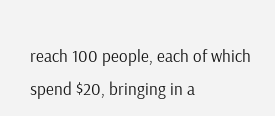reach 100 people, each of which spend $20, bringing in a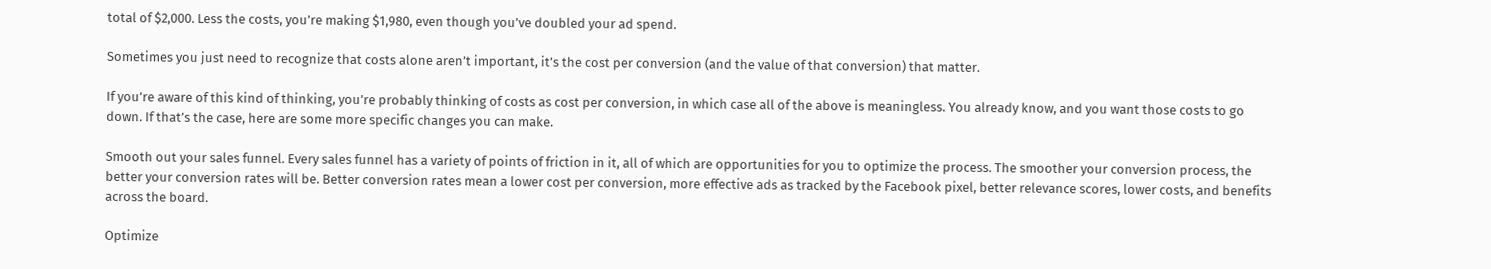total of $2,000. Less the costs, you’re making $1,980, even though you’ve doubled your ad spend.

Sometimes you just need to recognize that costs alone aren’t important, it’s the cost per conversion (and the value of that conversion) that matter.

If you’re aware of this kind of thinking, you’re probably thinking of costs as cost per conversion, in which case all of the above is meaningless. You already know, and you want those costs to go down. If that’s the case, here are some more specific changes you can make.

Smooth out your sales funnel. Every sales funnel has a variety of points of friction in it, all of which are opportunities for you to optimize the process. The smoother your conversion process, the better your conversion rates will be. Better conversion rates mean a lower cost per conversion, more effective ads as tracked by the Facebook pixel, better relevance scores, lower costs, and benefits across the board.

Optimize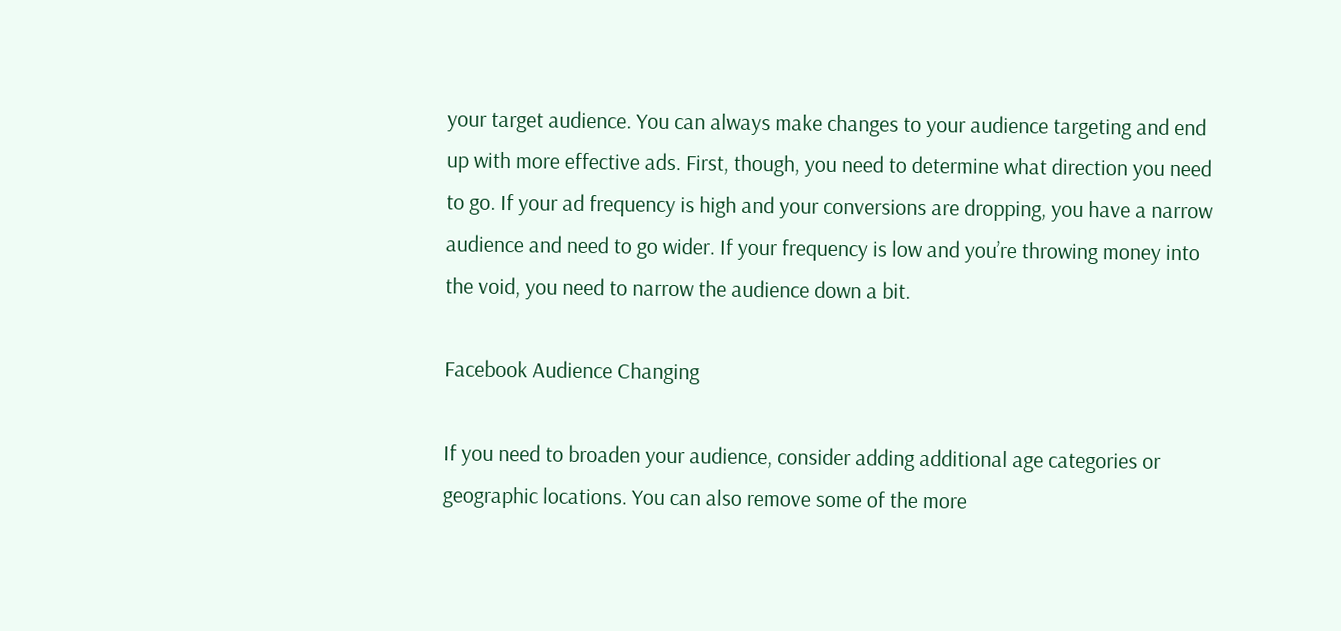your target audience. You can always make changes to your audience targeting and end up with more effective ads. First, though, you need to determine what direction you need to go. If your ad frequency is high and your conversions are dropping, you have a narrow audience and need to go wider. If your frequency is low and you’re throwing money into the void, you need to narrow the audience down a bit.

Facebook Audience Changing

If you need to broaden your audience, consider adding additional age categories or geographic locations. You can also remove some of the more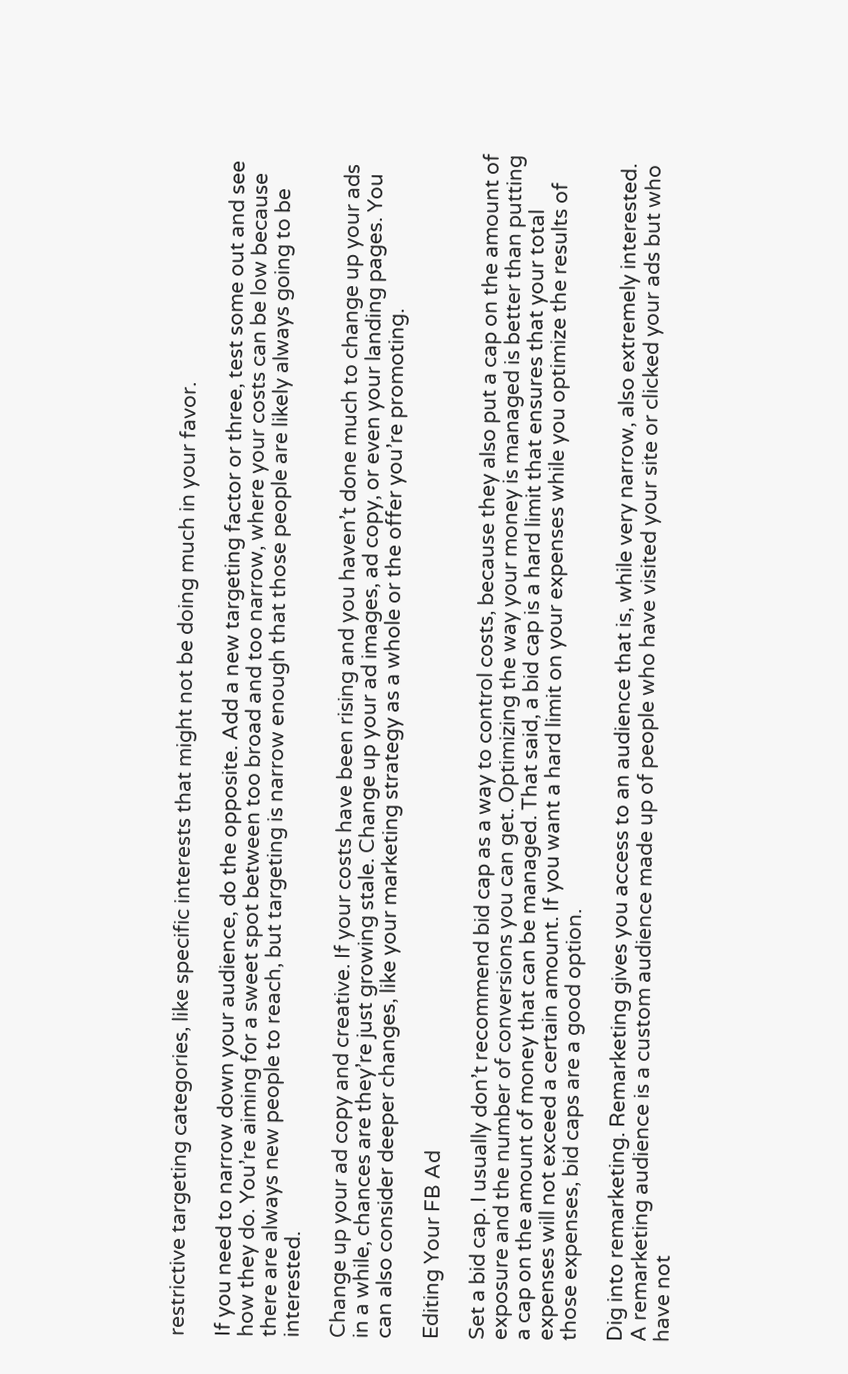restrictive targeting categories, like specific interests that might not be doing much in your favor.

If you need to narrow down your audience, do the opposite. Add a new targeting factor or three, test some out and see how they do. You’re aiming for a sweet spot between too broad and too narrow, where your costs can be low because there are always new people to reach, but targeting is narrow enough that those people are likely always going to be interested.

Change up your ad copy and creative. If your costs have been rising and you haven’t done much to change up your ads in a while, chances are they’re just growing stale. Change up your ad images, ad copy, or even your landing pages. You can also consider deeper changes, like your marketing strategy as a whole or the offer you’re promoting.

Editing Your FB Ad

Set a bid cap. I usually don’t recommend bid cap as a way to control costs, because they also put a cap on the amount of exposure and the number of conversions you can get. Optimizing the way your money is managed is better than putting a cap on the amount of money that can be managed. That said, a bid cap is a hard limit that ensures that your total expenses will not exceed a certain amount. If you want a hard limit on your expenses while you optimize the results of those expenses, bid caps are a good option.

Dig into remarketing. Remarketing gives you access to an audience that is, while very narrow, also extremely interested. A remarketing audience is a custom audience made up of people who have visited your site or clicked your ads but who have not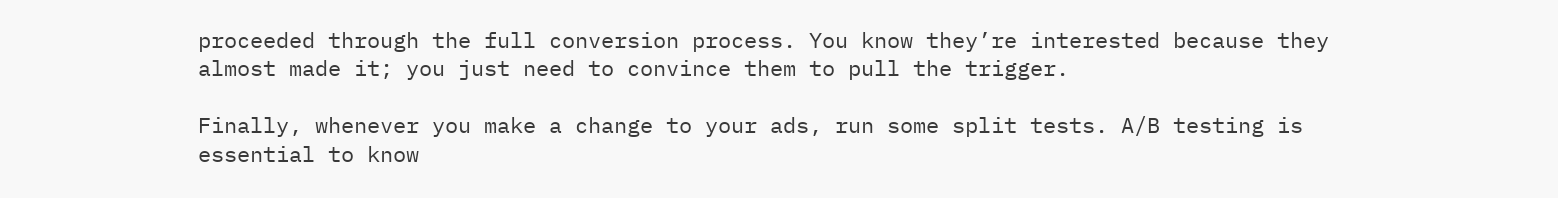proceeded through the full conversion process. You know they’re interested because they almost made it; you just need to convince them to pull the trigger.

Finally, whenever you make a change to your ads, run some split tests. A/B testing is essential to know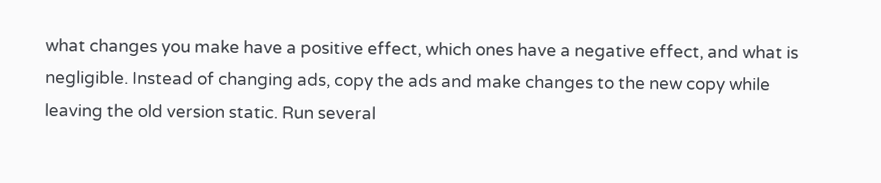what changes you make have a positive effect, which ones have a negative effect, and what is negligible. Instead of changing ads, copy the ads and make changes to the new copy while leaving the old version static. Run several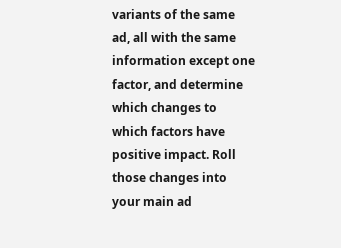variants of the same ad, all with the same information except one factor, and determine which changes to which factors have positive impact. Roll those changes into your main ad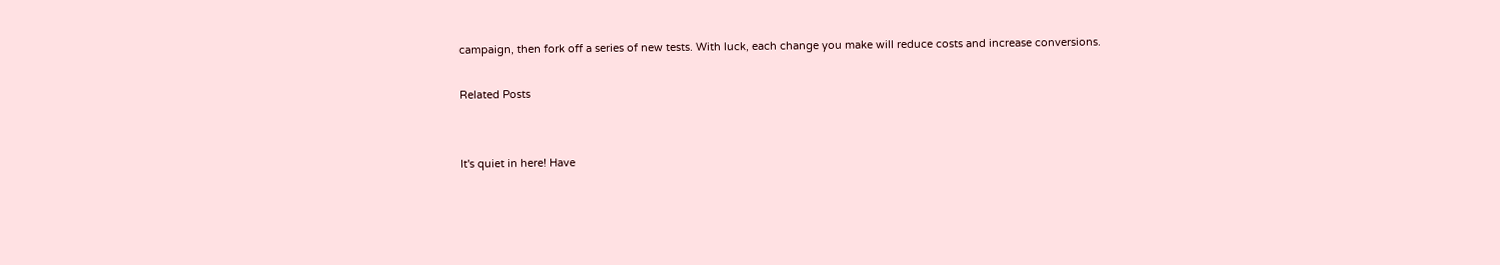campaign, then fork off a series of new tests. With luck, each change you make will reduce costs and increase conversions.

Related Posts


It's quiet in here! Have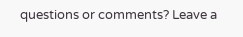questions or comments? Leave a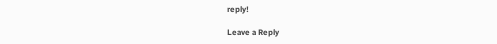reply!

Leave a Reply